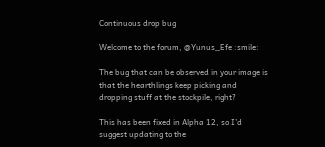Continuous drop bug

Welcome to the forum, @Yunus_Efe :smile:

The bug that can be observed in your image is that the hearthlings keep picking and dropping stuff at the stockpile, right?

This has been fixed in Alpha 12, so I’d suggest updating to the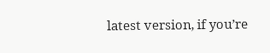latest version, if you’re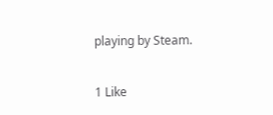playing by Steam.

1 Like